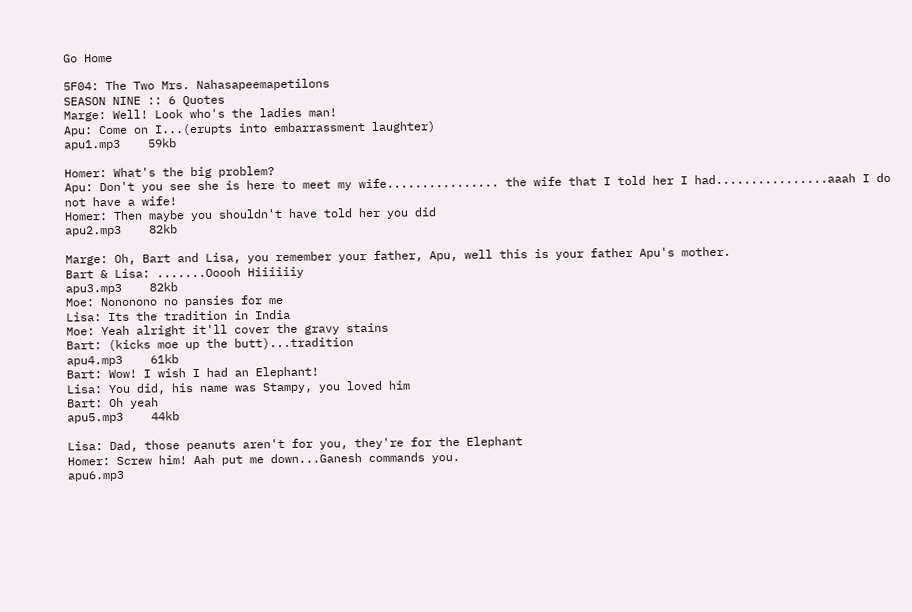Go Home

5F04: The Two Mrs. Nahasapeemapetilons
SEASON NINE :: 6 Quotes
Marge: Well! Look who's the ladies man!
Apu: Come on I...(erupts into embarrassment laughter)
apu1.mp3    59kb

Homer: What's the big problem?
Apu: Don't you see she is here to meet my wife................ the wife that I told her I had................aaah I do not have a wife!
Homer: Then maybe you shouldn't have told her you did
apu2.mp3    82kb

Marge: Oh, Bart and Lisa, you remember your father, Apu, well this is your father Apu's mother.
Bart & Lisa: .......Ooooh Hiiiiiiy
apu3.mp3    82kb
Moe: Nononono no pansies for me
Lisa: Its the tradition in India
Moe: Yeah alright it'll cover the gravy stains
Bart: (kicks moe up the butt)...tradition
apu4.mp3    61kb
Bart: Wow! I wish I had an Elephant!
Lisa: You did, his name was Stampy, you loved him
Bart: Oh yeah
apu5.mp3    44kb

Lisa: Dad, those peanuts aren't for you, they're for the Elephant
Homer: Screw him! Aah put me down...Ganesh commands you.
apu6.mp3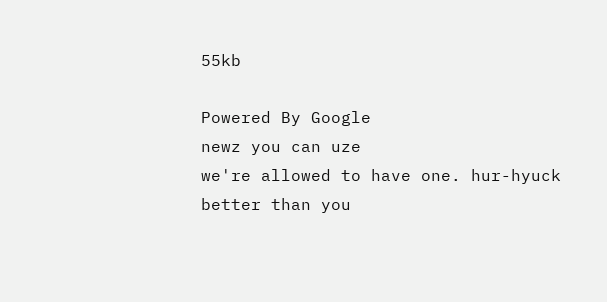55kb

Powered By Google
newz you can uze
we're allowed to have one. hur-hyuck
better than you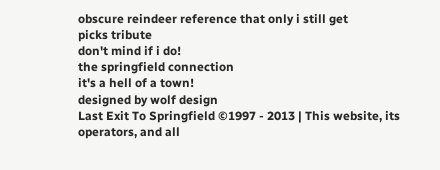obscure reindeer reference that only i still get
picks tribute
don't mind if i do!
the springfield connection
it's a hell of a town!
designed by wolf design
Last Exit To Springfield ©1997 - 2013 | This website, its operators, and all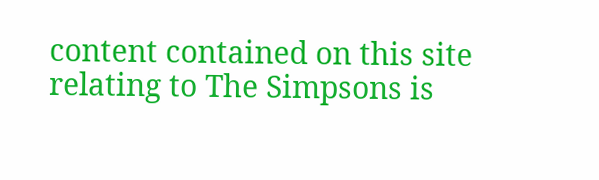content contained on this site relating to The Simpsons is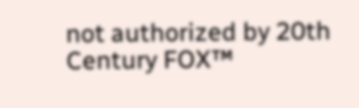not authorized by 20th Century FOX™